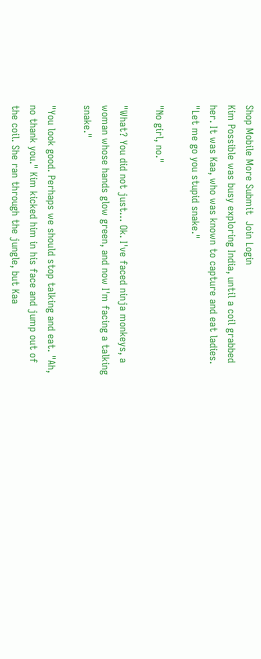Shop Mobile More Submit  Join Login
Kim Possible was busy exploring India, until a coil grabbed her. It was Kaa, who was known to capture and eat ladies. "Let me go you stupid snake."

"No girl, no."

"What? You did not just… Ok. I've faced ninja monkeys, a woman whose hands glow green, and now I'm facing a talking snake."

"You look good. Perhaps we should stop talking and eat. "Ah, no thank you." Kim kicked him in his face and jump out of the coil. She ran through the jungle, but Kaa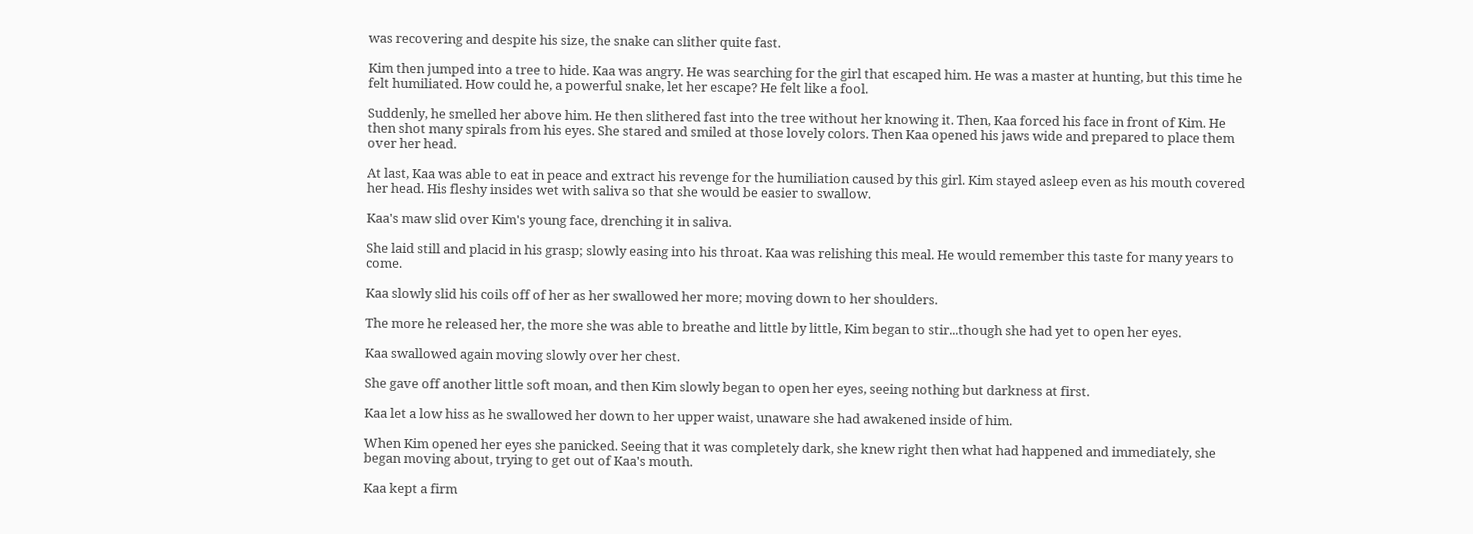was recovering and despite his size, the snake can slither quite fast.

Kim then jumped into a tree to hide. Kaa was angry. He was searching for the girl that escaped him. He was a master at hunting, but this time he felt humiliated. How could he, a powerful snake, let her escape? He felt like a fool.

Suddenly, he smelled her above him. He then slithered fast into the tree without her knowing it. Then, Kaa forced his face in front of Kim. He then shot many spirals from his eyes. She stared and smiled at those lovely colors. Then Kaa opened his jaws wide and prepared to place them over her head.

At last, Kaa was able to eat in peace and extract his revenge for the humiliation caused by this girl. Kim stayed asleep even as his mouth covered her head. His fleshy insides wet with saliva so that she would be easier to swallow.

Kaa's maw slid over Kim's young face, drenching it in saliva.

She laid still and placid in his grasp; slowly easing into his throat. Kaa was relishing this meal. He would remember this taste for many years to come.

Kaa slowly slid his coils off of her as her swallowed her more; moving down to her shoulders.

The more he released her, the more she was able to breathe and little by little, Kim began to stir...though she had yet to open her eyes.

Kaa swallowed again moving slowly over her chest.

She gave off another little soft moan, and then Kim slowly began to open her eyes, seeing nothing but darkness at first.

Kaa let a low hiss as he swallowed her down to her upper waist, unaware she had awakened inside of him.

When Kim opened her eyes she panicked. Seeing that it was completely dark, she knew right then what had happened and immediately, she began moving about, trying to get out of Kaa's mouth.

Kaa kept a firm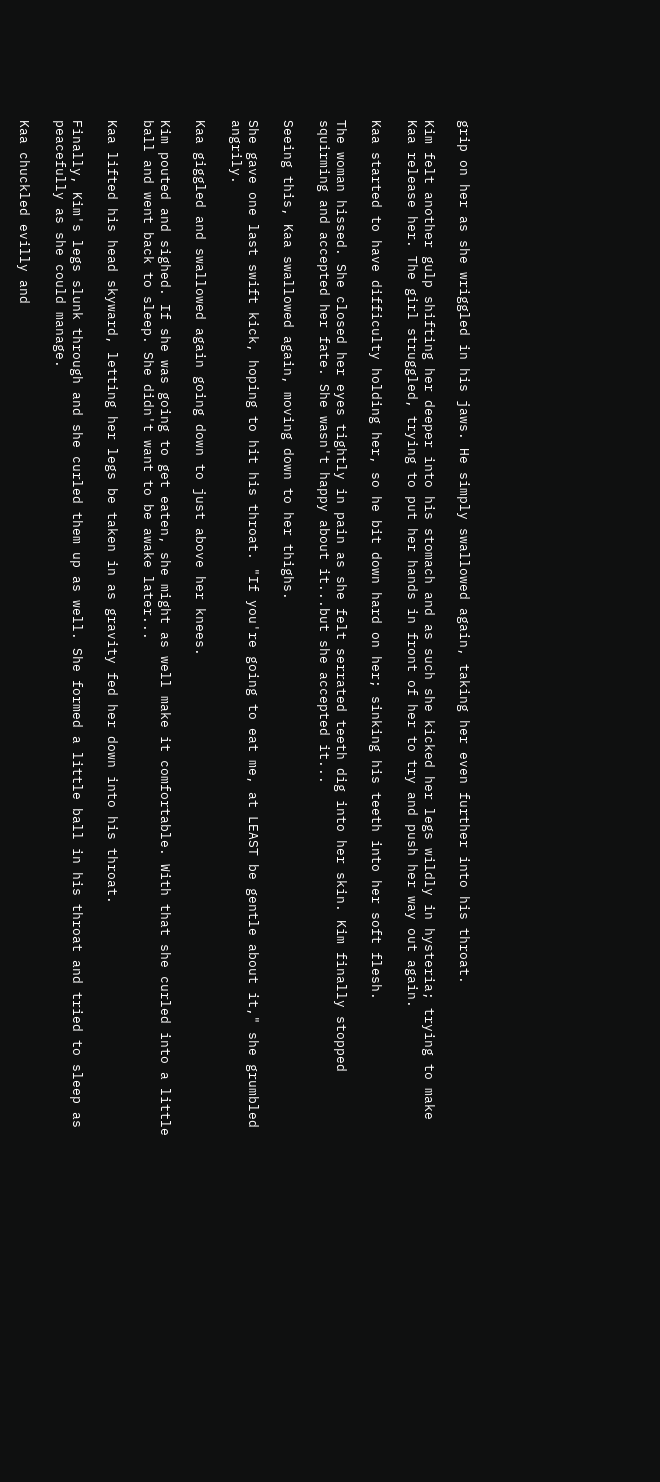grip on her as she wriggled in his jaws. He simply swallowed again, taking her even further into his throat.

Kim felt another gulp shifting her deeper into his stomach and as such she kicked her legs wildly in hysteria; trying to make Kaa release her. The girl struggled, trying to put her hands in front of her to try and push her way out again.

Kaa started to have difficulty holding her, so he bit down hard on her; sinking his teeth into her soft flesh.

The woman hissed. She closed her eyes tightly in pain as she felt serrated teeth dig into her skin. Kim finally stopped squirming and accepted her fate. She wasn't happy about it...but she accepted it...

Seeing this, Kaa swallowed again, moving down to her thighs.

She gave one last swift kick, hoping to hit his throat. "If you're going to eat me, at LEAST be gentle about it," she grumbled angrily.

Kaa giggled and swallowed again going down to just above her knees.

Kim pouted and sighed. If she was going to get eaten, she might as well make it comfortable. With that she curled into a little ball and went back to sleep. She didn't want to be awake later...

Kaa lifted his head skyward, letting her legs be taken in as gravity fed her down into his throat.

Finally, Kim's legs slunk through and she curled them up as well. She formed a little ball in his throat and tried to sleep as peacefully as she could manage.

Kaa chuckled evilly and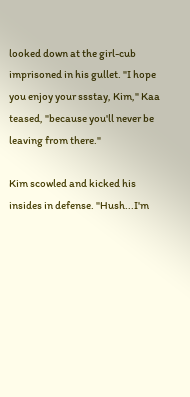looked down at the girl-cub imprisoned in his gullet. "I hope you enjoy your ssstay, Kim," Kaa teased, "because you'll never be leaving from there."

Kim scowled and kicked his insides in defense. "Hush...I'm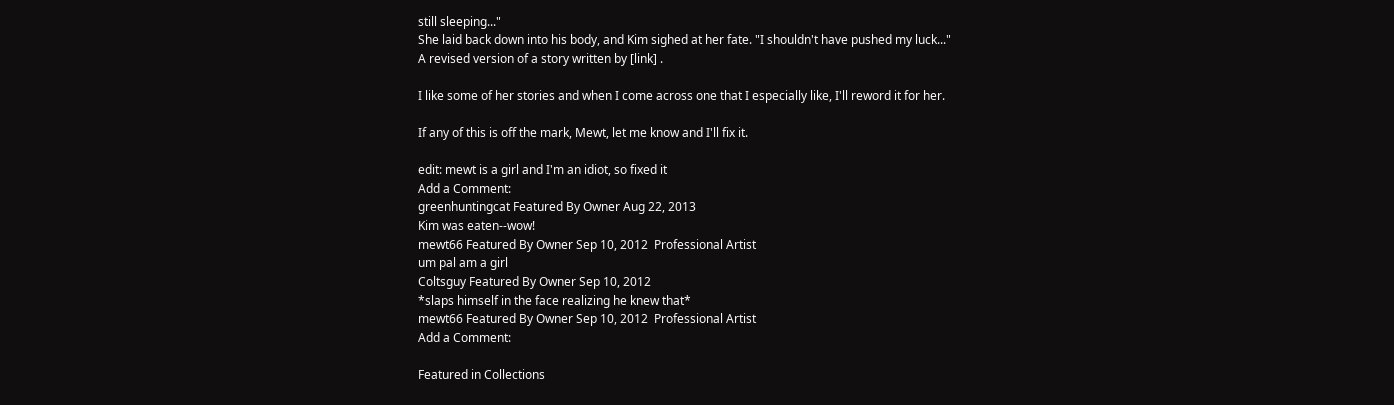still sleeping..."
She laid back down into his body, and Kim sighed at her fate. "I shouldn't have pushed my luck..."
A revised version of a story written by [link] .

I like some of her stories and when I come across one that I especially like, I'll reword it for her.

If any of this is off the mark, Mewt, let me know and I'll fix it.

edit: mewt is a girl and I'm an idiot, so fixed it
Add a Comment:
greenhuntingcat Featured By Owner Aug 22, 2013
Kim was eaten--wow!
mewt66 Featured By Owner Sep 10, 2012  Professional Artist
um pal am a girl
Coltsguy Featured By Owner Sep 10, 2012
*slaps himself in the face realizing he knew that*
mewt66 Featured By Owner Sep 10, 2012  Professional Artist
Add a Comment:

Featured in Collections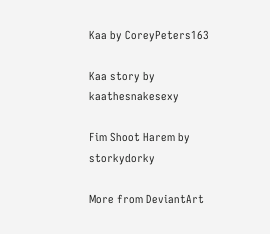Kaa by CoreyPeters163

Kaa story by kaathesnakesexy

Fim Shoot Harem by storkydorky

More from DeviantArt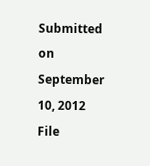Submitted on
September 10, 2012
File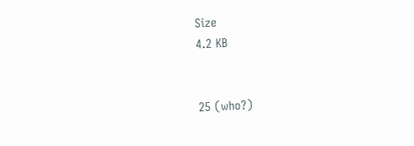Size
4.2 KB


25 (who?)